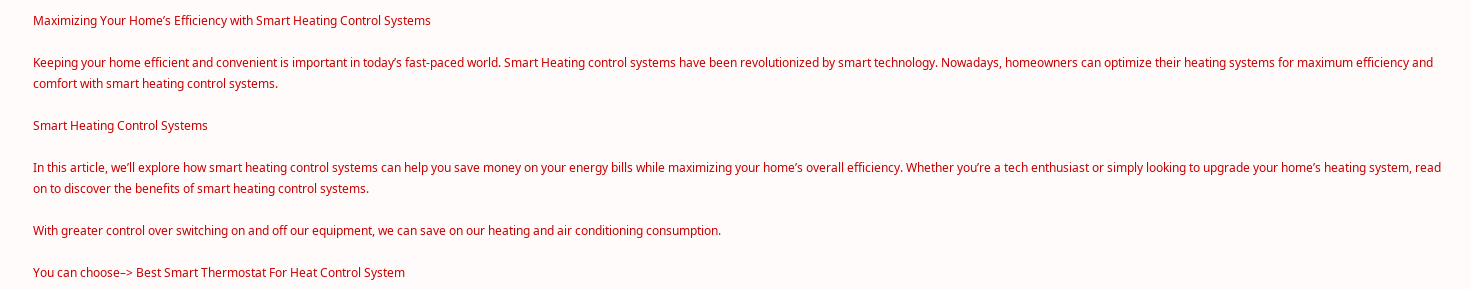Maximizing Your Home’s Efficiency with Smart Heating Control Systems

Keeping your home efficient and convenient is important in today’s fast-paced world. Smart Heating control systems have been revolutionized by smart technology. Nowadays, homeowners can optimize their heating systems for maximum efficiency and comfort with smart heating control systems.

Smart Heating Control Systems

In this article, we’ll explore how smart heating control systems can help you save money on your energy bills while maximizing your home’s overall efficiency. Whether you’re a tech enthusiast or simply looking to upgrade your home’s heating system, read on to discover the benefits of smart heating control systems.

With greater control over switching on and off our equipment, we can save on our heating and air conditioning consumption.

You can choose–> Best Smart Thermostat For Heat Control System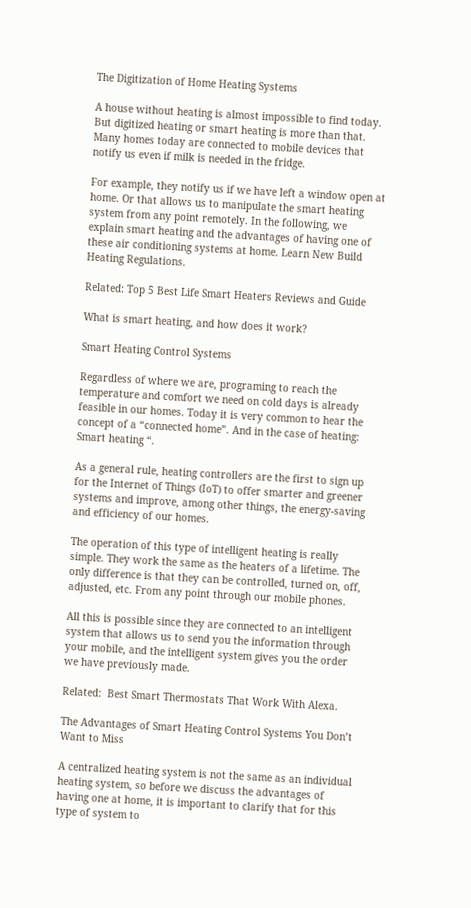The Digitization of Home Heating Systems

A house without heating is almost impossible to find today. But digitized heating or smart heating is more than that. Many homes today are connected to mobile devices that notify us even if milk is needed in the fridge.

For example, they notify us if we have left a window open at home. Or that allows us to manipulate the smart heating system from any point remotely. In the following, we explain smart heating and the advantages of having one of these air conditioning systems at home. Learn New Build Heating Regulations.

Related: Top 5 Best Life Smart Heaters Reviews and Guide

What is smart heating, and how does it work?

Smart Heating Control Systems

Regardless of where we are, programing to reach the temperature and comfort we need on cold days is already feasible in our homes. Today it is very common to hear the concept of a “connected home”. And in the case of heating: Smart heating “.

As a general rule, heating controllers are the first to sign up for the Internet of Things (IoT) to offer smarter and greener systems and improve, among other things, the energy-saving and efficiency of our homes.

The operation of this type of intelligent heating is really simple. They work the same as the heaters of a lifetime. The only difference is that they can be controlled, turned on, off, adjusted, etc. From any point through our mobile phones.

All this is possible since they are connected to an intelligent system that allows us to send you the information through your mobile, and the intelligent system gives you the order we have previously made.

Related:  Best Smart Thermostats That Work With Alexa.

The Advantages of Smart Heating Control Systems You Don’t Want to Miss

A centralized heating system is not the same as an individual heating system, so before we discuss the advantages of having one at home, it is important to clarify that for this type of system to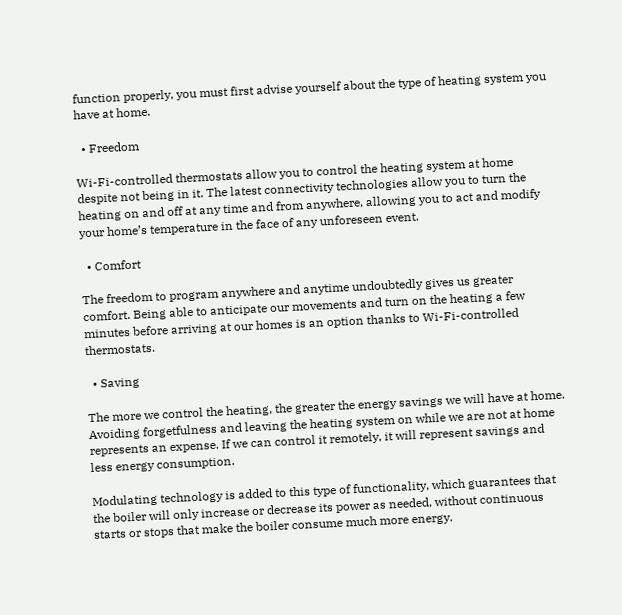function properly, you must first advise yourself about the type of heating system you have at home.

  • Freedom

Wi-Fi-controlled thermostats allow you to control the heating system at home despite not being in it. The latest connectivity technologies allow you to turn the heating on and off at any time and from anywhere, allowing you to act and modify your home’s temperature in the face of any unforeseen event.

  • Comfort

The freedom to program anywhere and anytime undoubtedly gives us greater comfort. Being able to anticipate our movements and turn on the heating a few minutes before arriving at our homes is an option thanks to Wi-Fi-controlled thermostats.

  • Saving

The more we control the heating, the greater the energy savings we will have at home. Avoiding forgetfulness and leaving the heating system on while we are not at home represents an expense. If we can control it remotely, it will represent savings and less energy consumption.

Modulating technology is added to this type of functionality, which guarantees that the boiler will only increase or decrease its power as needed, without continuous starts or stops that make the boiler consume much more energy.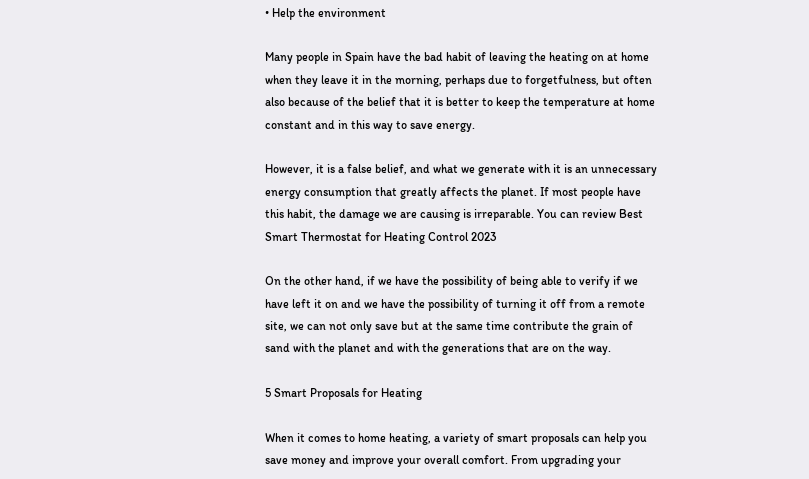• Help the environment

Many people in Spain have the bad habit of leaving the heating on at home when they leave it in the morning, perhaps due to forgetfulness, but often also because of the belief that it is better to keep the temperature at home constant and in this way to save energy.

However, it is a false belief, and what we generate with it is an unnecessary energy consumption that greatly affects the planet. If most people have this habit, the damage we are causing is irreparable. You can review Best Smart Thermostat for Heating Control 2023

On the other hand, if we have the possibility of being able to verify if we have left it on and we have the possibility of turning it off from a remote site, we can not only save but at the same time contribute the grain of sand with the planet and with the generations that are on the way.

5 Smart Proposals for Heating

When it comes to home heating, a variety of smart proposals can help you save money and improve your overall comfort. From upgrading your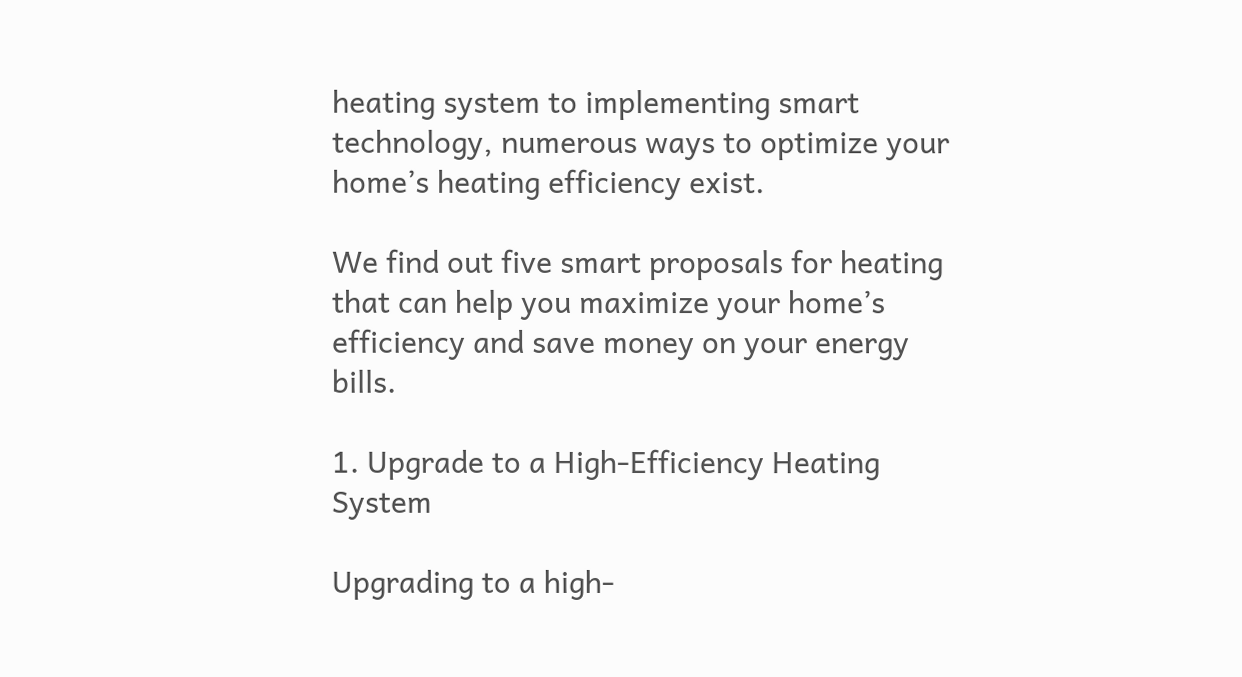heating system to implementing smart technology, numerous ways to optimize your home’s heating efficiency exist.

We find out five smart proposals for heating that can help you maximize your home’s efficiency and save money on your energy bills.

1. Upgrade to a High-Efficiency Heating System

Upgrading to a high-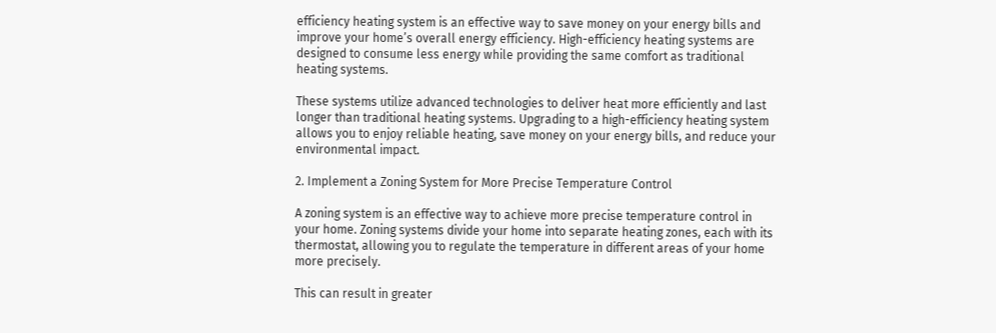efficiency heating system is an effective way to save money on your energy bills and improve your home’s overall energy efficiency. High-efficiency heating systems are designed to consume less energy while providing the same comfort as traditional heating systems.

These systems utilize advanced technologies to deliver heat more efficiently and last longer than traditional heating systems. Upgrading to a high-efficiency heating system allows you to enjoy reliable heating, save money on your energy bills, and reduce your environmental impact.

2. Implement a Zoning System for More Precise Temperature Control

A zoning system is an effective way to achieve more precise temperature control in your home. Zoning systems divide your home into separate heating zones, each with its thermostat, allowing you to regulate the temperature in different areas of your home more precisely.

This can result in greater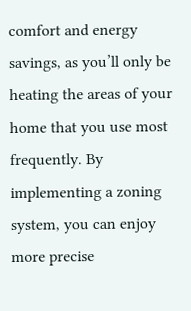comfort and energy savings, as you’ll only be heating the areas of your home that you use most frequently. By implementing a zoning system, you can enjoy more precise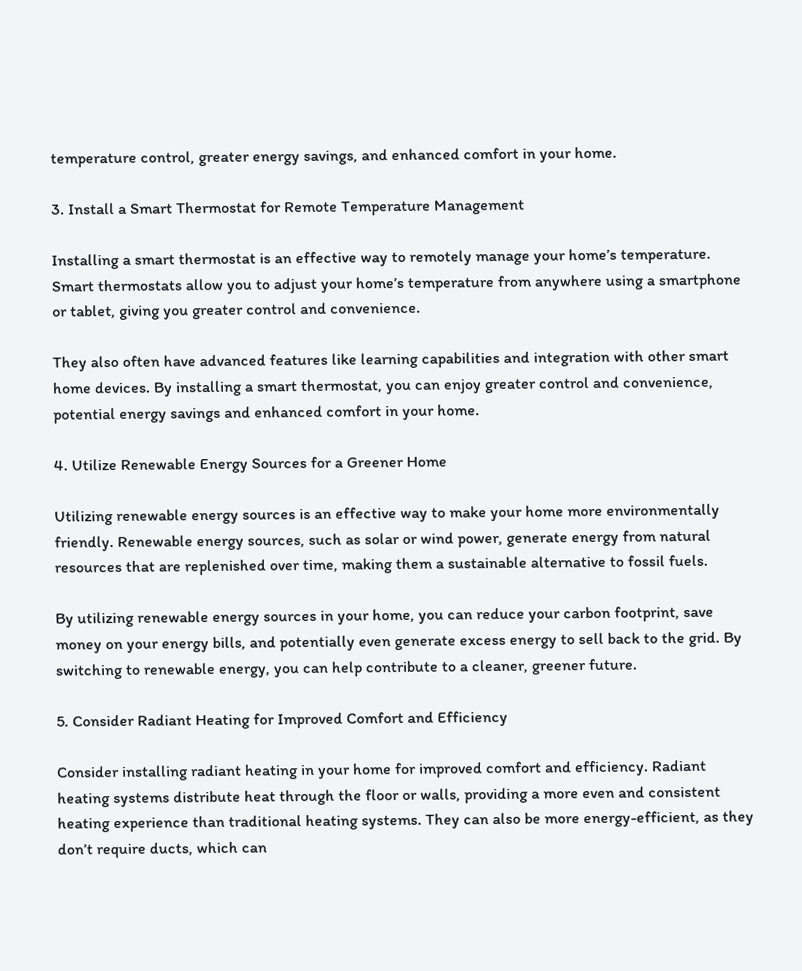temperature control, greater energy savings, and enhanced comfort in your home.

3. Install a Smart Thermostat for Remote Temperature Management

Installing a smart thermostat is an effective way to remotely manage your home’s temperature. Smart thermostats allow you to adjust your home’s temperature from anywhere using a smartphone or tablet, giving you greater control and convenience.

They also often have advanced features like learning capabilities and integration with other smart home devices. By installing a smart thermostat, you can enjoy greater control and convenience, potential energy savings and enhanced comfort in your home.

4. Utilize Renewable Energy Sources for a Greener Home

Utilizing renewable energy sources is an effective way to make your home more environmentally friendly. Renewable energy sources, such as solar or wind power, generate energy from natural resources that are replenished over time, making them a sustainable alternative to fossil fuels.

By utilizing renewable energy sources in your home, you can reduce your carbon footprint, save money on your energy bills, and potentially even generate excess energy to sell back to the grid. By switching to renewable energy, you can help contribute to a cleaner, greener future.

5. Consider Radiant Heating for Improved Comfort and Efficiency

Consider installing radiant heating in your home for improved comfort and efficiency. Radiant heating systems distribute heat through the floor or walls, providing a more even and consistent heating experience than traditional heating systems. They can also be more energy-efficient, as they don’t require ducts, which can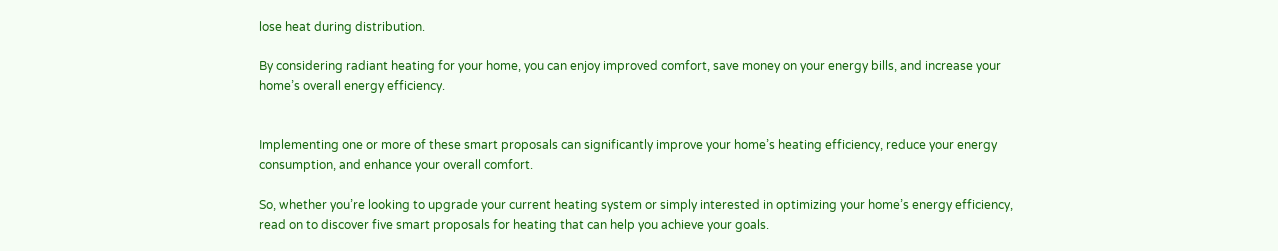lose heat during distribution.

By considering radiant heating for your home, you can enjoy improved comfort, save money on your energy bills, and increase your home’s overall energy efficiency.


Implementing one or more of these smart proposals can significantly improve your home’s heating efficiency, reduce your energy consumption, and enhance your overall comfort.

So, whether you’re looking to upgrade your current heating system or simply interested in optimizing your home’s energy efficiency, read on to discover five smart proposals for heating that can help you achieve your goals.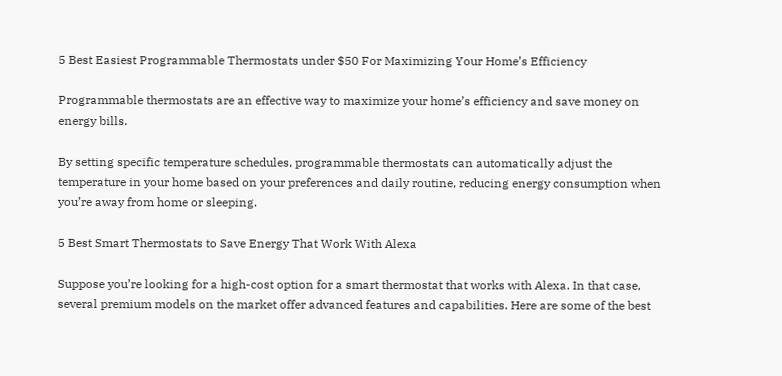5 Best Easiest Programmable Thermostats under $50 For Maximizing Your Home’s Efficiency

Programmable thermostats are an effective way to maximize your home’s efficiency and save money on energy bills.

By setting specific temperature schedules, programmable thermostats can automatically adjust the temperature in your home based on your preferences and daily routine, reducing energy consumption when you’re away from home or sleeping.

5 Best Smart Thermostats to Save Energy That Work With Alexa

Suppose you’re looking for a high-cost option for a smart thermostat that works with Alexa. In that case, several premium models on the market offer advanced features and capabilities. Here are some of the best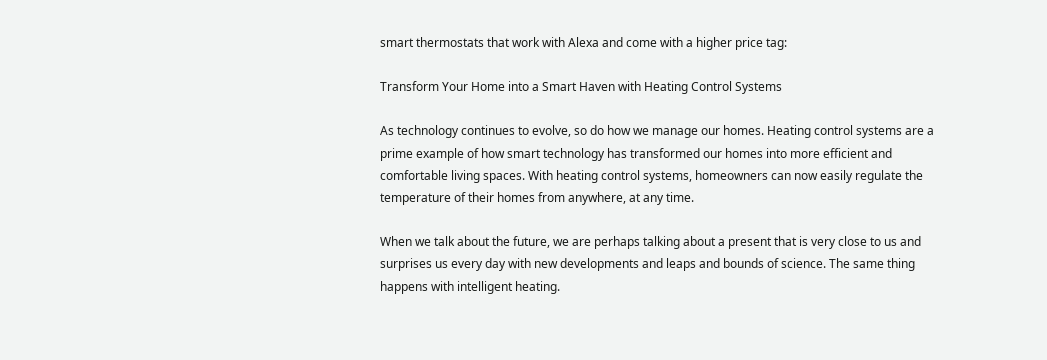smart thermostats that work with Alexa and come with a higher price tag:

Transform Your Home into a Smart Haven with Heating Control Systems

As technology continues to evolve, so do how we manage our homes. Heating control systems are a prime example of how smart technology has transformed our homes into more efficient and comfortable living spaces. With heating control systems, homeowners can now easily regulate the temperature of their homes from anywhere, at any time.

When we talk about the future, we are perhaps talking about a present that is very close to us and surprises us every day with new developments and leaps and bounds of science. The same thing happens with intelligent heating.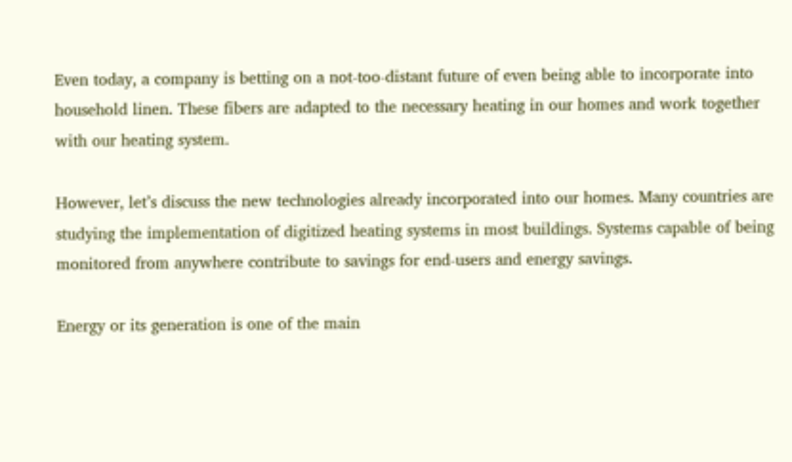Even today, a company is betting on a not-too-distant future of even being able to incorporate into household linen. These fibers are adapted to the necessary heating in our homes and work together with our heating system.

However, let’s discuss the new technologies already incorporated into our homes. Many countries are studying the implementation of digitized heating systems in most buildings. Systems capable of being monitored from anywhere contribute to savings for end-users and energy savings.

Energy or its generation is one of the main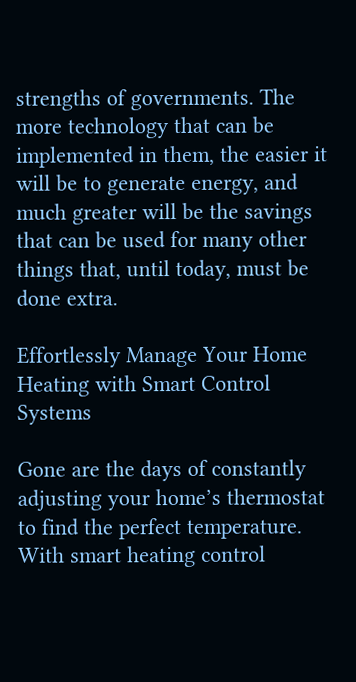strengths of governments. The more technology that can be implemented in them, the easier it will be to generate energy, and much greater will be the savings that can be used for many other things that, until today, must be done extra.

Effortlessly Manage Your Home Heating with Smart Control Systems

Gone are the days of constantly adjusting your home’s thermostat to find the perfect temperature. With smart heating control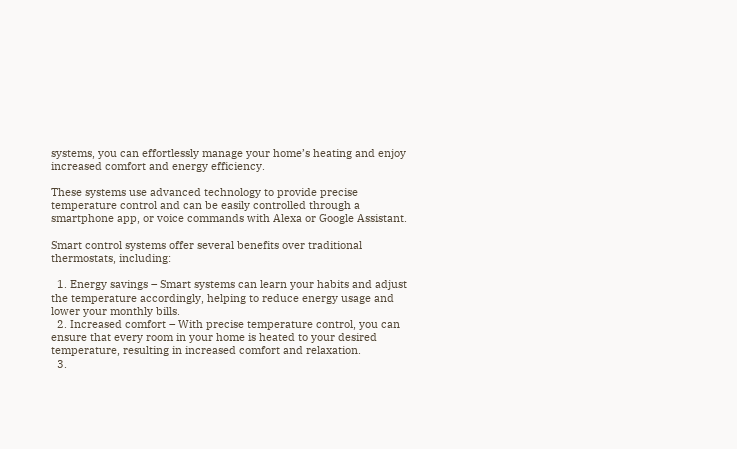systems, you can effortlessly manage your home’s heating and enjoy increased comfort and energy efficiency.

These systems use advanced technology to provide precise temperature control and can be easily controlled through a smartphone app, or voice commands with Alexa or Google Assistant.

Smart control systems offer several benefits over traditional thermostats, including:

  1. Energy savings – Smart systems can learn your habits and adjust the temperature accordingly, helping to reduce energy usage and lower your monthly bills.
  2. Increased comfort – With precise temperature control, you can ensure that every room in your home is heated to your desired temperature, resulting in increased comfort and relaxation.
  3.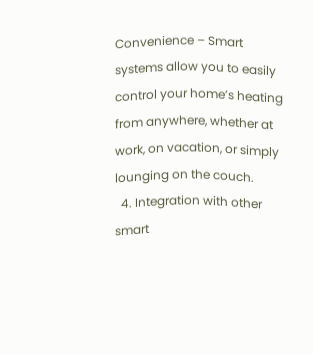Convenience – Smart systems allow you to easily control your home’s heating from anywhere, whether at work, on vacation, or simply lounging on the couch.
  4. Integration with other smart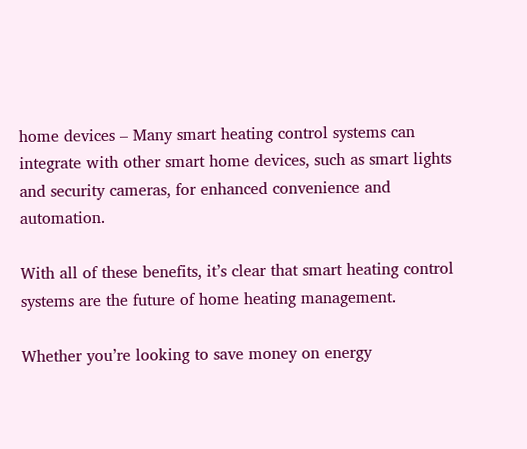home devices – Many smart heating control systems can integrate with other smart home devices, such as smart lights and security cameras, for enhanced convenience and automation.

With all of these benefits, it’s clear that smart heating control systems are the future of home heating management.

Whether you’re looking to save money on energy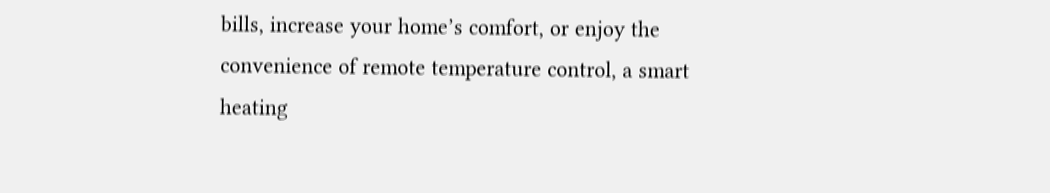bills, increase your home’s comfort, or enjoy the convenience of remote temperature control, a smart heating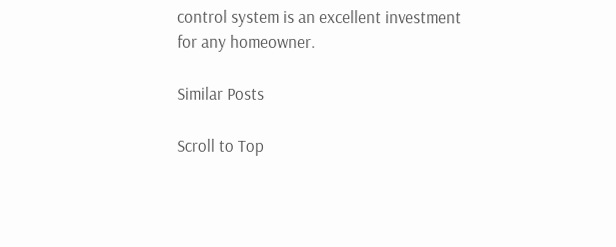control system is an excellent investment for any homeowner.

Similar Posts

Scroll to Top